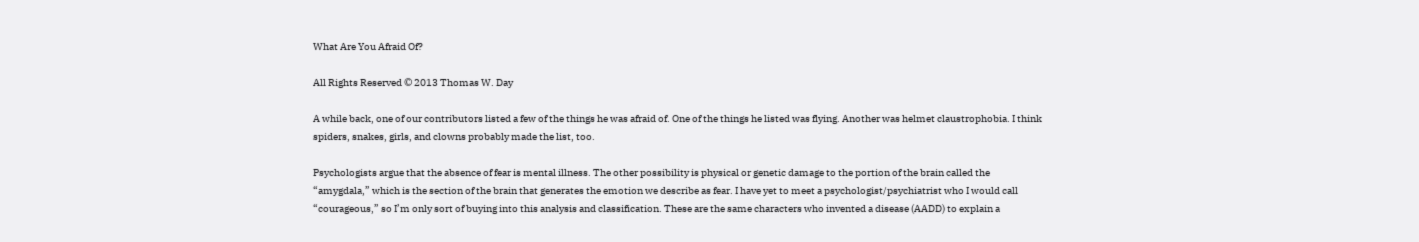What Are You Afraid Of?

All Rights Reserved © 2013 Thomas W. Day

A while back, one of our contributors listed a few of the things he was afraid of. One of the things he listed was flying. Another was helmet claustrophobia. I think spiders, snakes, girls, and clowns probably made the list, too.

Psychologists argue that the absence of fear is mental illness. The other possibility is physical or genetic damage to the portion of the brain called the “amygdala,” which is the section of the brain that generates the emotion we describe as fear. I have yet to meet a psychologist/psychiatrist who I would call “courageous,” so I’m only sort of buying into this analysis and classification. These are the same characters who invented a disease (AADD) to explain a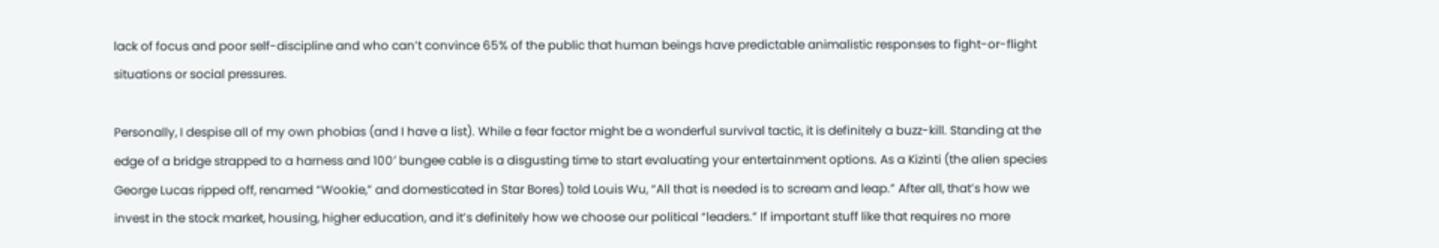lack of focus and poor self-discipline and who can’t convince 65% of the public that human beings have predictable animalistic responses to fight-or-flight situations or social pressures.

Personally, I despise all of my own phobias (and I have a list). While a fear factor might be a wonderful survival tactic, it is definitely a buzz-kill. Standing at the edge of a bridge strapped to a harness and 100′ bungee cable is a disgusting time to start evaluating your entertainment options. As a Kizinti (the alien species George Lucas ripped off, renamed “Wookie,” and domesticated in Star Bores) told Louis Wu, “All that is needed is to scream and leap.” After all, that’s how we invest in the stock market, housing, higher education, and it’s definitely how we choose our political “leaders.” If important stuff like that requires no more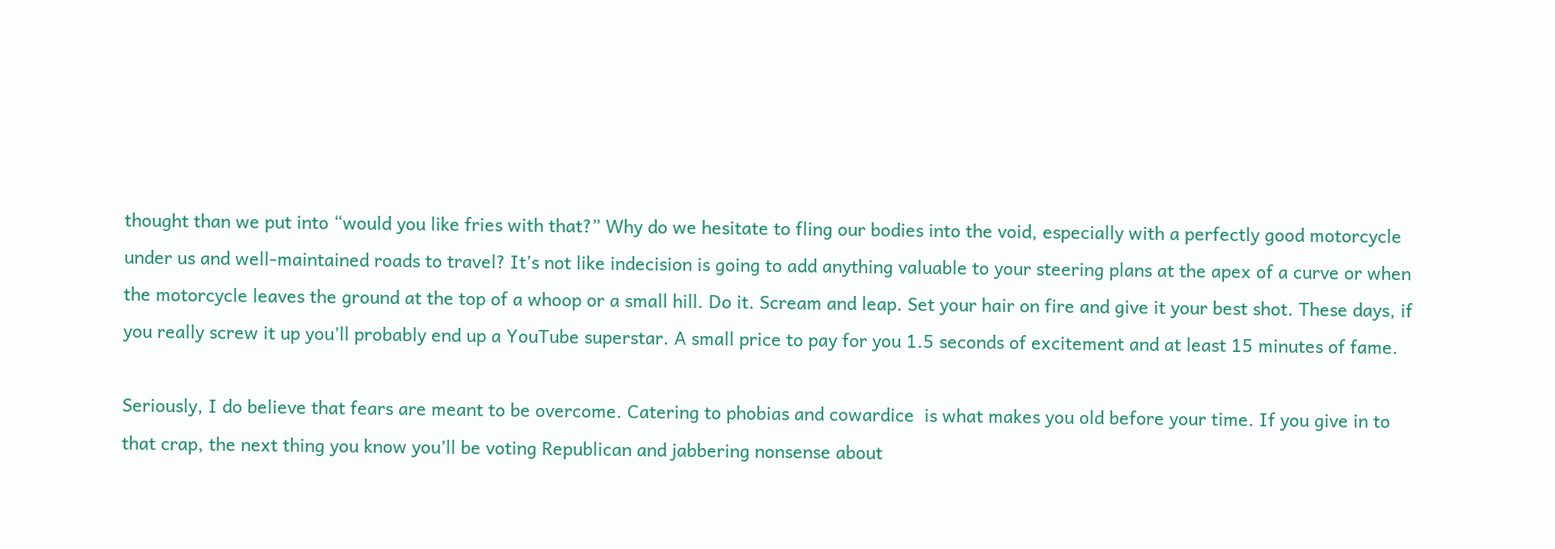thought than we put into “would you like fries with that?” Why do we hesitate to fling our bodies into the void, especially with a perfectly good motorcycle under us and well-maintained roads to travel? It’s not like indecision is going to add anything valuable to your steering plans at the apex of a curve or when the motorcycle leaves the ground at the top of a whoop or a small hill. Do it. Scream and leap. Set your hair on fire and give it your best shot. These days, if you really screw it up you’ll probably end up a YouTube superstar. A small price to pay for you 1.5 seconds of excitement and at least 15 minutes of fame.

Seriously, I do believe that fears are meant to be overcome. Catering to phobias and cowardice  is what makes you old before your time. If you give in to that crap, the next thing you know you’ll be voting Republican and jabbering nonsense about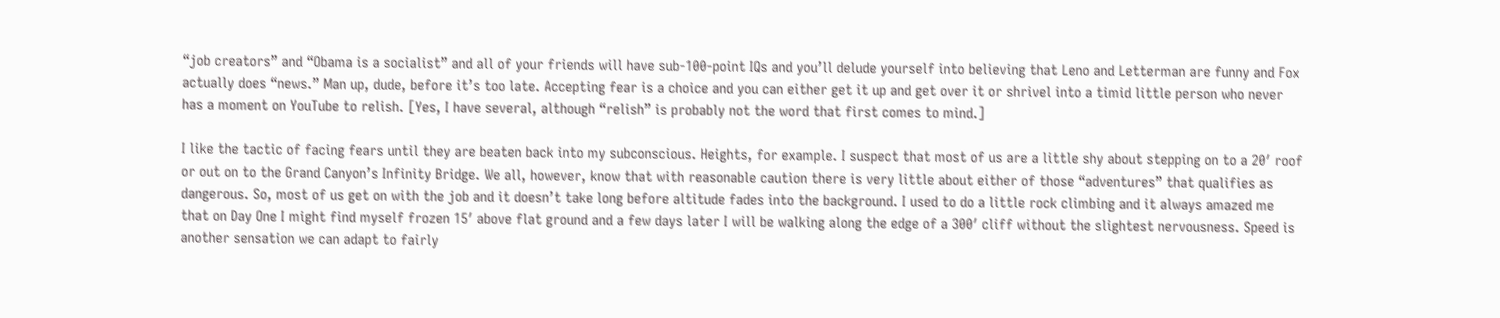“job creators” and “Obama is a socialist” and all of your friends will have sub-100-point IQs and you’ll delude yourself into believing that Leno and Letterman are funny and Fox actually does “news.” Man up, dude, before it’s too late. Accepting fear is a choice and you can either get it up and get over it or shrivel into a timid little person who never has a moment on YouTube to relish. [Yes, I have several, although “relish” is probably not the word that first comes to mind.]

I like the tactic of facing fears until they are beaten back into my subconscious. Heights, for example. I suspect that most of us are a little shy about stepping on to a 20′ roof or out on to the Grand Canyon’s Infinity Bridge. We all, however, know that with reasonable caution there is very little about either of those “adventures” that qualifies as dangerous. So, most of us get on with the job and it doesn’t take long before altitude fades into the background. I used to do a little rock climbing and it always amazed me that on Day One I might find myself frozen 15′ above flat ground and a few days later I will be walking along the edge of a 300′ cliff without the slightest nervousness. Speed is another sensation we can adapt to fairly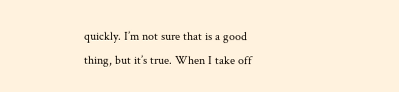quickly. I’m not sure that is a good thing, but it’s true. When I take off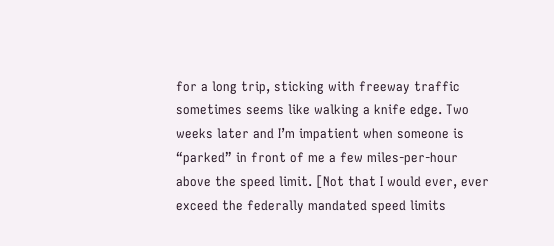for a long trip, sticking with freeway traffic sometimes seems like walking a knife edge. Two weeks later and I’m impatient when someone is “parked” in front of me a few miles-per-hour above the speed limit. [Not that I would ever, ever exceed the federally mandated speed limits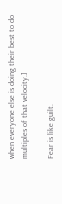when everyone else is doing their best to do multiples of that velocity.]

Fear is like guilt.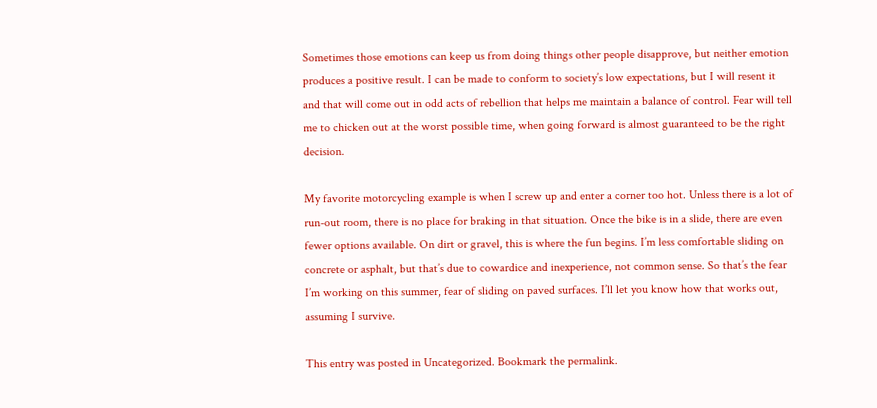Sometimes those emotions can keep us from doing things other people disapprove, but neither emotion produces a positive result. I can be made to conform to society’s low expectations, but I will resent it and that will come out in odd acts of rebellion that helps me maintain a balance of control. Fear will tell me to chicken out at the worst possible time, when going forward is almost guaranteed to be the right decision.

My favorite motorcycling example is when I screw up and enter a corner too hot. Unless there is a lot of run-out room, there is no place for braking in that situation. Once the bike is in a slide, there are even fewer options available. On dirt or gravel, this is where the fun begins. I’m less comfortable sliding on concrete or asphalt, but that’s due to cowardice and inexperience, not common sense. So that’s the fear I’m working on this summer, fear of sliding on paved surfaces. I’ll let you know how that works out, assuming I survive.

This entry was posted in Uncategorized. Bookmark the permalink.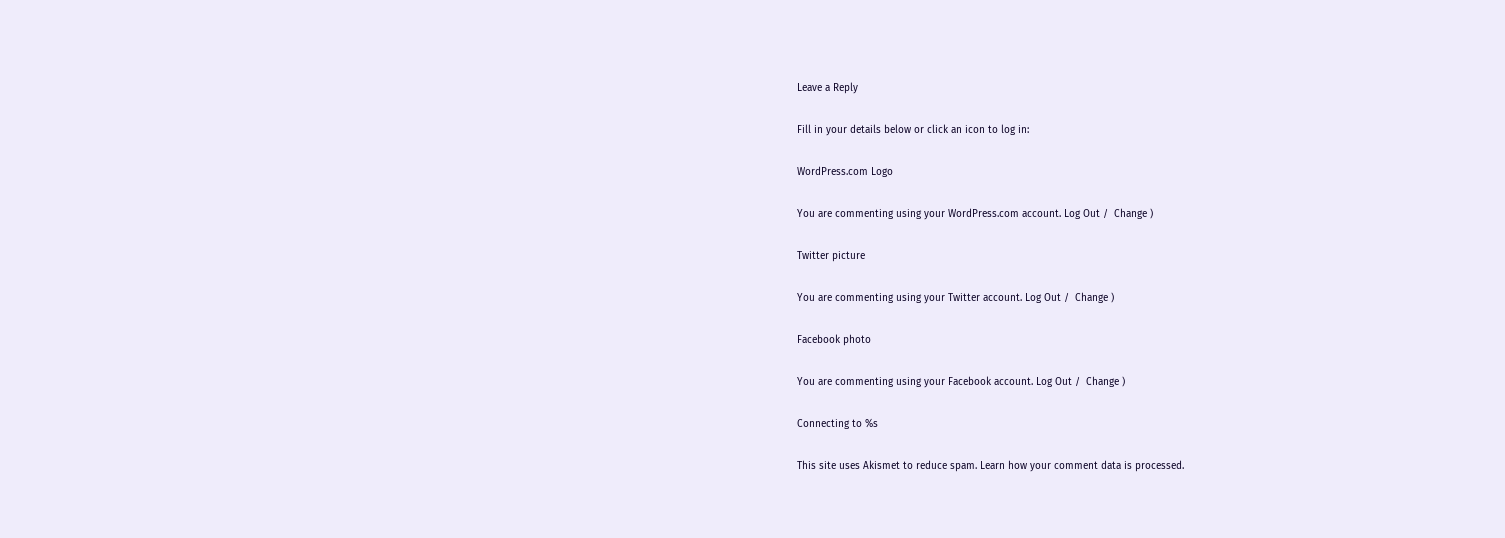Leave a Reply

Fill in your details below or click an icon to log in:

WordPress.com Logo

You are commenting using your WordPress.com account. Log Out /  Change )

Twitter picture

You are commenting using your Twitter account. Log Out /  Change )

Facebook photo

You are commenting using your Facebook account. Log Out /  Change )

Connecting to %s

This site uses Akismet to reduce spam. Learn how your comment data is processed.